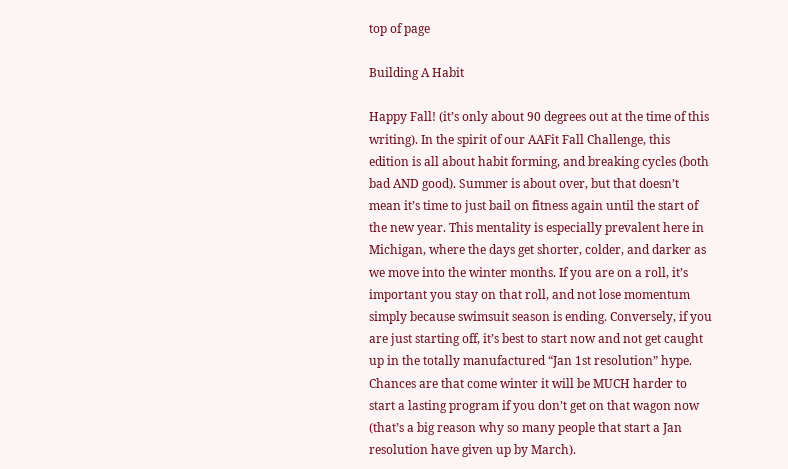top of page

Building A Habit

Happy Fall! (it’s only about 90 degrees out at the time of this writing). In the spirit of our AAFit Fall Challenge, this edition is all about habit forming, and breaking cycles (both bad AND good). Summer is about over, but that doesn’t mean it’s time to just bail on fitness again until the start of the new year. This mentality is especially prevalent here in Michigan, where the days get shorter, colder, and darker as we move into the winter months. If you are on a roll, it’s important you stay on that roll, and not lose momentum simply because swimsuit season is ending. Conversely, if you are just starting off, it’s best to start now and not get caught up in the totally manufactured “Jan 1st resolution” hype. Chances are that come winter it will be MUCH harder to start a lasting program if you don’t get on that wagon now (that’s a big reason why so many people that start a Jan resolution have given up by March).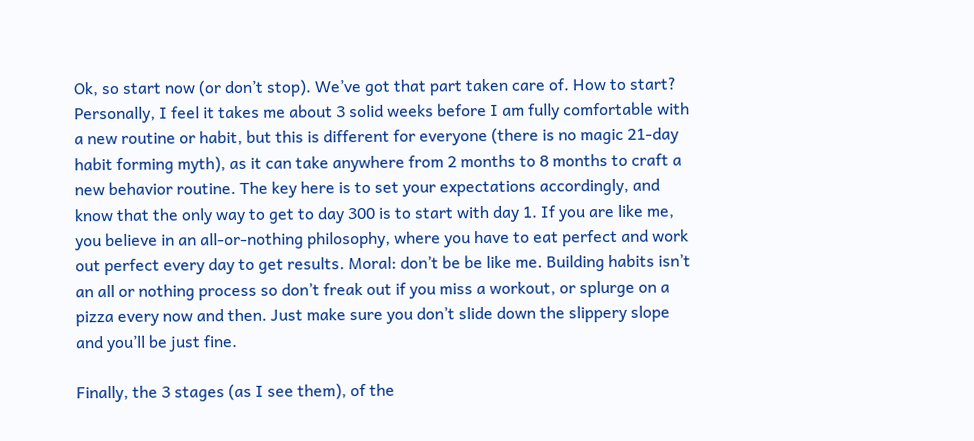Ok, so start now (or don’t stop). We’ve got that part taken care of. How to start? Personally, I feel it takes me about 3 solid weeks before I am fully comfortable with a new routine or habit, but this is different for everyone (there is no magic 21-day habit forming myth), as it can take anywhere from 2 months to 8 months to craft a new behavior routine. The key here is to set your expectations accordingly, and know that the only way to get to day 300 is to start with day 1. If you are like me, you believe in an all-or-nothing philosophy, where you have to eat perfect and work out perfect every day to get results. Moral: don’t be be like me. Building habits isn’t an all or nothing process so don’t freak out if you miss a workout, or splurge on a pizza every now and then. Just make sure you don’t slide down the slippery slope and you’ll be just fine.

Finally, the 3 stages (as I see them), of the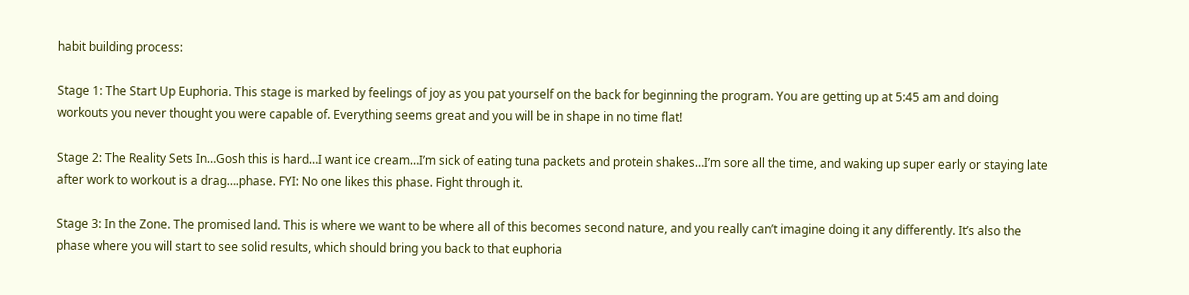habit building process:

Stage 1: The Start Up Euphoria. This stage is marked by feelings of joy as you pat yourself on the back for beginning the program. You are getting up at 5:45 am and doing workouts you never thought you were capable of. Everything seems great and you will be in shape in no time flat!

Stage 2: The Reality Sets In…Gosh this is hard…I want ice cream…I’m sick of eating tuna packets and protein shakes…I’m sore all the time, and waking up super early or staying late after work to workout is a drag….phase. FYI: No one likes this phase. Fight through it.

Stage 3: In the Zone. The promised land. This is where we want to be where all of this becomes second nature, and you really can’t imagine doing it any differently. It’s also the phase where you will start to see solid results, which should bring you back to that euphoria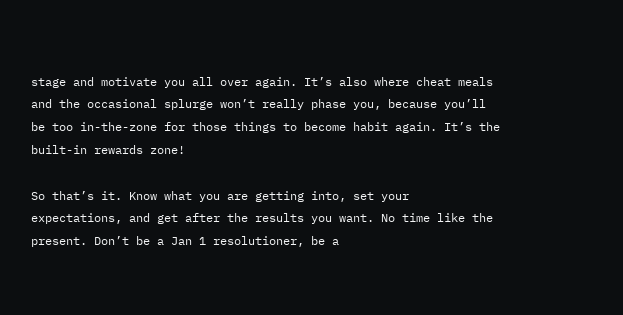stage and motivate you all over again. It’s also where cheat meals and the occasional splurge won’t really phase you, because you’ll be too in-the-zone for those things to become habit again. It’s the built-in rewards zone!

So that’s it. Know what you are getting into, set your expectations, and get after the results you want. No time like the present. Don’t be a Jan 1 resolutioner, be a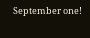September one!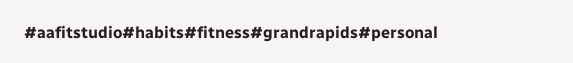#aafitstudio#habits#fitness#grandrapids#personal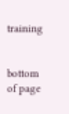training


bottom of page